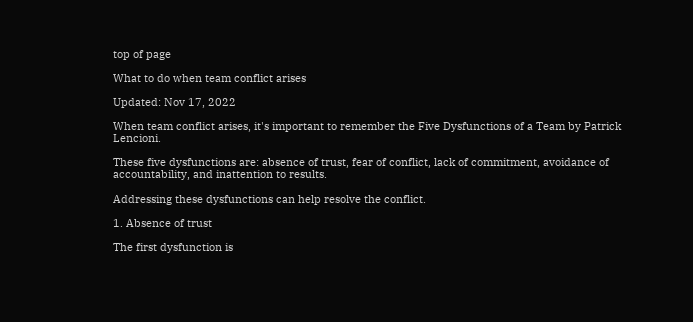top of page

What to do when team conflict arises

Updated: Nov 17, 2022

When team conflict arises, it's important to remember the Five Dysfunctions of a Team by Patrick Lencioni.

These five dysfunctions are: absence of trust, fear of conflict, lack of commitment, avoidance of accountability, and inattention to results.

Addressing these dysfunctions can help resolve the conflict.

1. Absence of trust

The first dysfunction is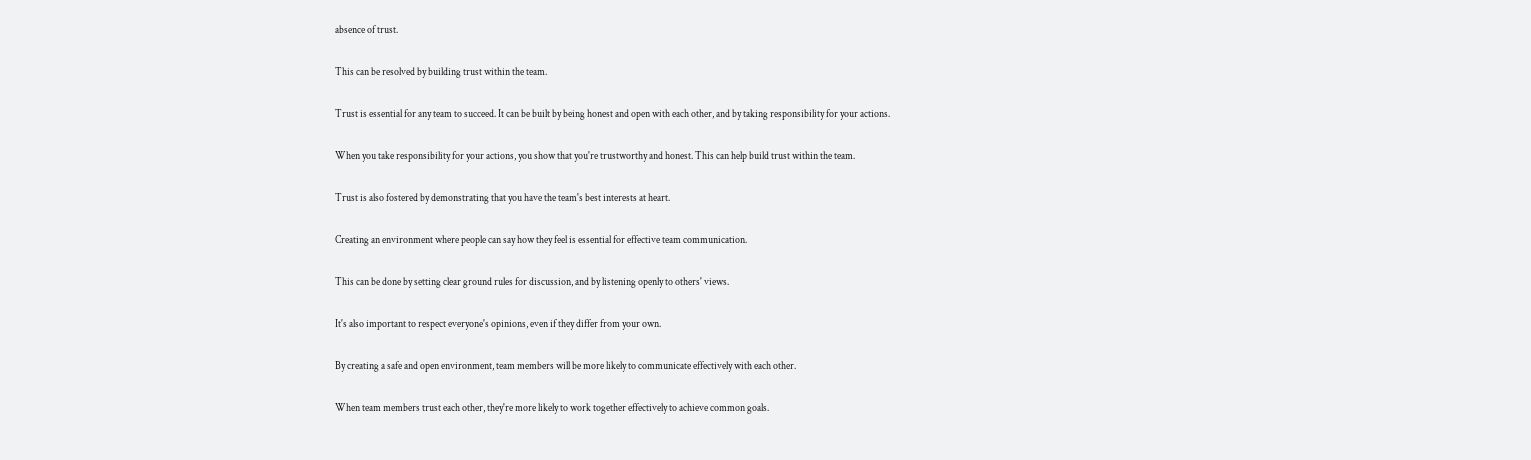absence of trust.

This can be resolved by building trust within the team.

Trust is essential for any team to succeed. It can be built by being honest and open with each other, and by taking responsibility for your actions.

When you take responsibility for your actions, you show that you're trustworthy and honest. This can help build trust within the team.

Trust is also fostered by demonstrating that you have the team's best interests at heart.

Creating an environment where people can say how they feel is essential for effective team communication.

This can be done by setting clear ground rules for discussion, and by listening openly to others' views.

It's also important to respect everyone's opinions, even if they differ from your own.

By creating a safe and open environment, team members will be more likely to communicate effectively with each other.

When team members trust each other, they're more likely to work together effectively to achieve common goals.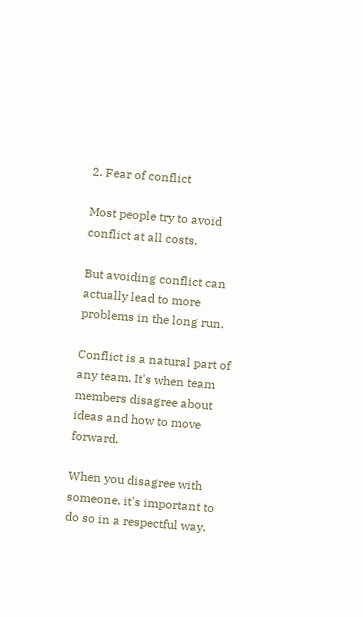2. Fear of conflict

Most people try to avoid conflict at all costs.

But avoiding conflict can actually lead to more problems in the long run.

Conflict is a natural part of any team. It's when team members disagree about ideas and how to move forward.

When you disagree with someone, it's important to do so in a respectful way.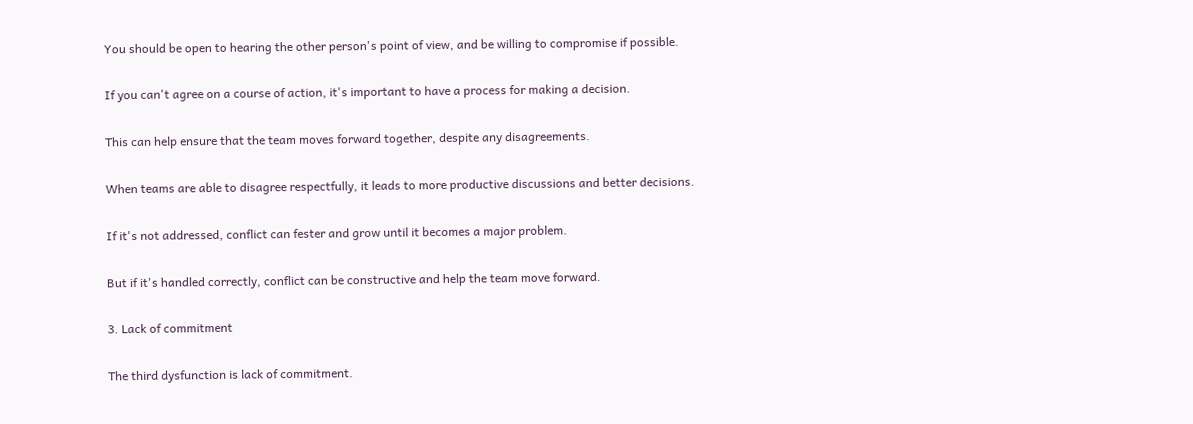You should be open to hearing the other person's point of view, and be willing to compromise if possible.

If you can't agree on a course of action, it's important to have a process for making a decision.

This can help ensure that the team moves forward together, despite any disagreements.

When teams are able to disagree respectfully, it leads to more productive discussions and better decisions.

If it's not addressed, conflict can fester and grow until it becomes a major problem.

But if it's handled correctly, conflict can be constructive and help the team move forward.

3. Lack of commitment

The third dysfunction is lack of commitment.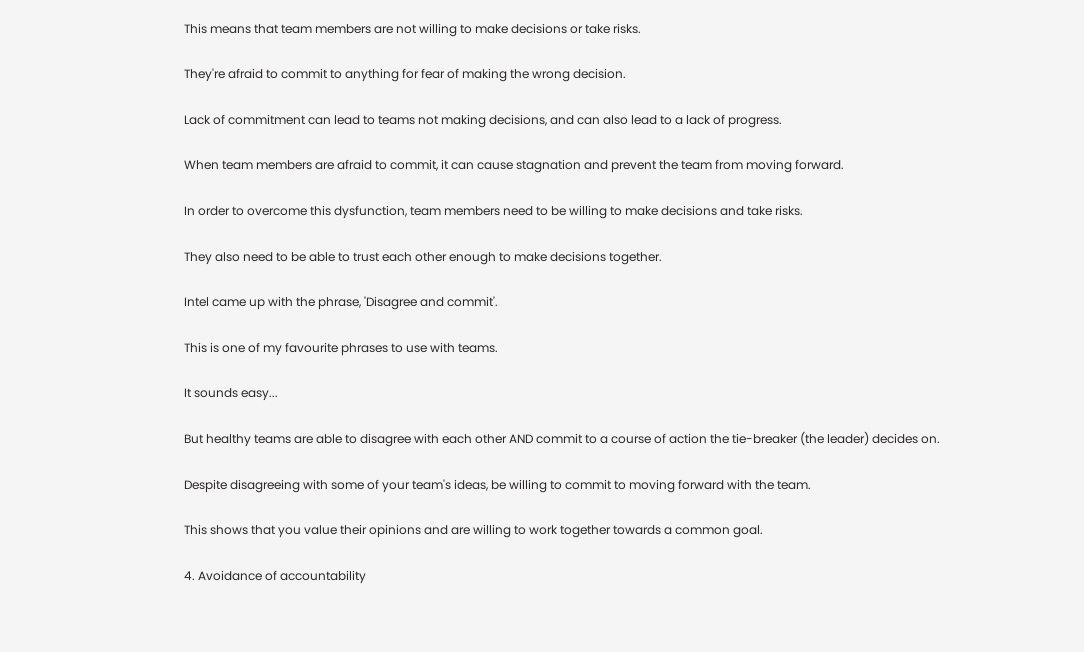This means that team members are not willing to make decisions or take risks.

They're afraid to commit to anything for fear of making the wrong decision.

Lack of commitment can lead to teams not making decisions, and can also lead to a lack of progress.

When team members are afraid to commit, it can cause stagnation and prevent the team from moving forward.

In order to overcome this dysfunction, team members need to be willing to make decisions and take risks.

They also need to be able to trust each other enough to make decisions together.

Intel came up with the phrase, 'Disagree and commit'.

This is one of my favourite phrases to use with teams.

It sounds easy...

But healthy teams are able to disagree with each other AND commit to a course of action the tie-breaker (the leader) decides on.

Despite disagreeing with some of your team's ideas, be willing to commit to moving forward with the team.

This shows that you value their opinions and are willing to work together towards a common goal.

4. Avoidance of accountability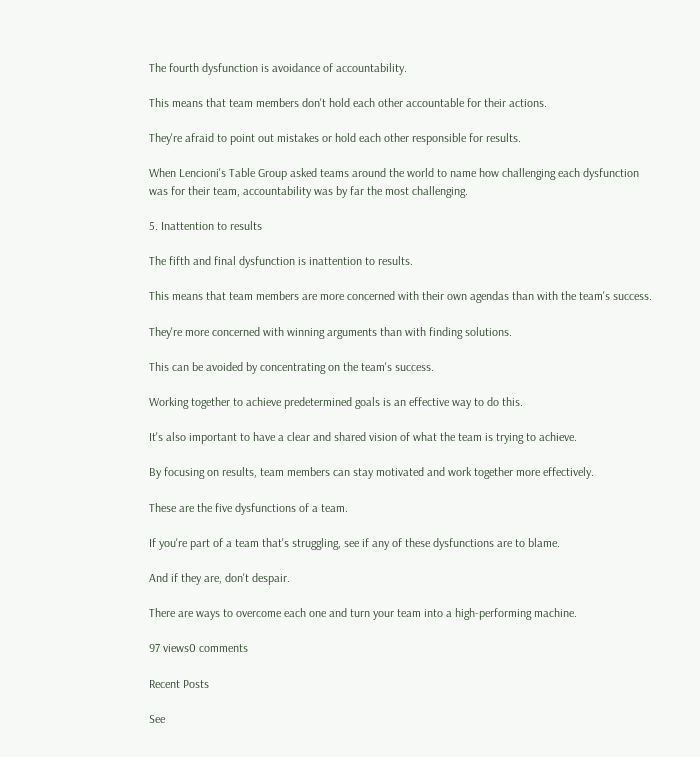The fourth dysfunction is avoidance of accountability.

This means that team members don't hold each other accountable for their actions.

They're afraid to point out mistakes or hold each other responsible for results.

When Lencioni's Table Group asked teams around the world to name how challenging each dysfunction was for their team, accountability was by far the most challenging.

5. Inattention to results

The fifth and final dysfunction is inattention to results.

This means that team members are more concerned with their own agendas than with the team's success.

They're more concerned with winning arguments than with finding solutions.

This can be avoided by concentrating on the team's success.

Working together to achieve predetermined goals is an effective way to do this.

It's also important to have a clear and shared vision of what the team is trying to achieve.

By focusing on results, team members can stay motivated and work together more effectively.

These are the five dysfunctions of a team.

If you're part of a team that's struggling, see if any of these dysfunctions are to blame.

And if they are, don't despair.

There are ways to overcome each one and turn your team into a high-performing machine.

97 views0 comments

Recent Posts

See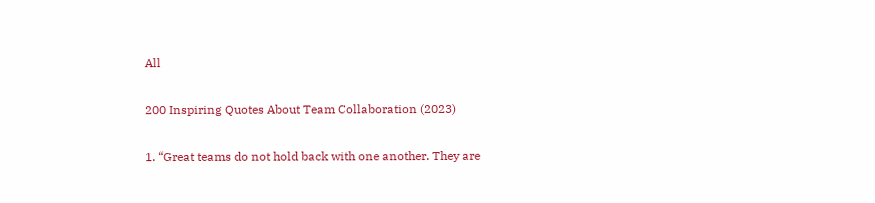All

200 Inspiring Quotes About Team Collaboration (2023)

1. “Great teams do not hold back with one another. They are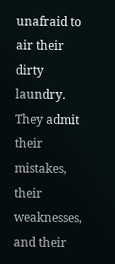unafraid to air their dirty laundry. They admit their mistakes, their weaknesses, and their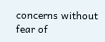concerns without fear of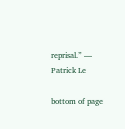reprisal.” — Patrick Le

bottom of page